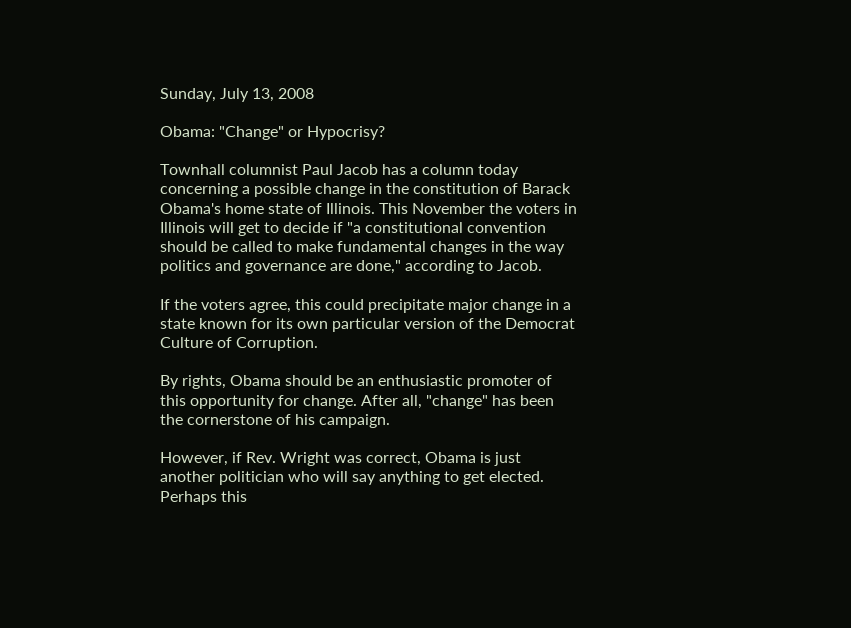Sunday, July 13, 2008

Obama: "Change" or Hypocrisy?

Townhall columnist Paul Jacob has a column today concerning a possible change in the constitution of Barack Obama's home state of Illinois. This November the voters in Illinois will get to decide if "a constitutional convention should be called to make fundamental changes in the way politics and governance are done," according to Jacob.

If the voters agree, this could precipitate major change in a state known for its own particular version of the Democrat Culture of Corruption.

By rights, Obama should be an enthusiastic promoter of this opportunity for change. After all, "change" has been the cornerstone of his campaign.

However, if Rev. Wright was correct, Obama is just another politician who will say anything to get elected. Perhaps this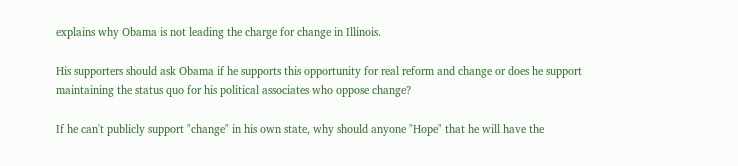explains why Obama is not leading the charge for change in Illinois.

His supporters should ask Obama if he supports this opportunity for real reform and change or does he support maintaining the status quo for his political associates who oppose change?

If he can't publicly support "change" in his own state, why should anyone "Hope" that he will have the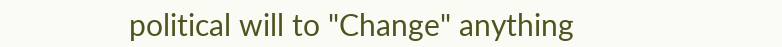political will to "Change" anything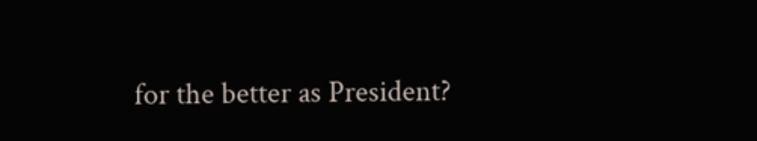for the better as President?